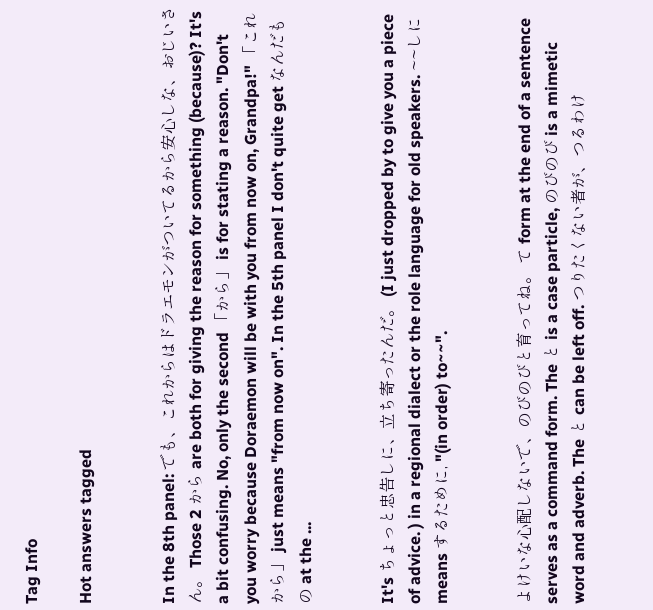Tag Info

Hot answers tagged


In the 8th panel: でも、これからはドラエモンがついてるから安心しな、おじいさん。 Those 2 から are both for giving the reason for something (because)? It's a bit confusing. No, only the second 「から」 is for stating a reason. "Don't you worry because Doraemon will be with you from now on, Grandpa!" 「これから」 just means "from now on". In the 5th panel I don't quite get なんだもの at the ...


It's ちょっと忠告しに、立ち寄ったんだ。 (I just dropped by to give you a piece of advice. ) in a regional dialect or the role language for old speakers. ~~しに means するために, "(in order) to~~".


よけいな心配しないで、のびのびと育ってね。 て form at the end of a sentence serves as a command form. The と is a case particle, のびのび is a mimetic word and adverb. The と can be left off. つりたくない者が、つるわけ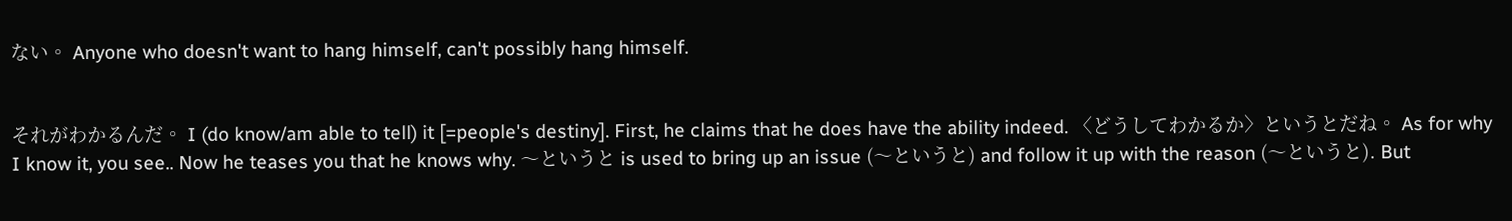ない。 Anyone who doesn't want to hang himself, can't possibly hang himself.


それがわかるんだ。 I (do know/am able to tell) it [=people's destiny]. First, he claims that he does have the ability indeed. 〈どうしてわかるか〉というとだね。 As for why I know it, you see.. Now he teases you that he knows why. 〜というと is used to bring up an issue (〜というと) and follow it up with the reason (〜というと). But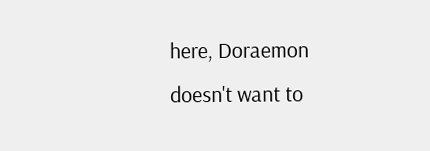here, Doraemon doesn't want to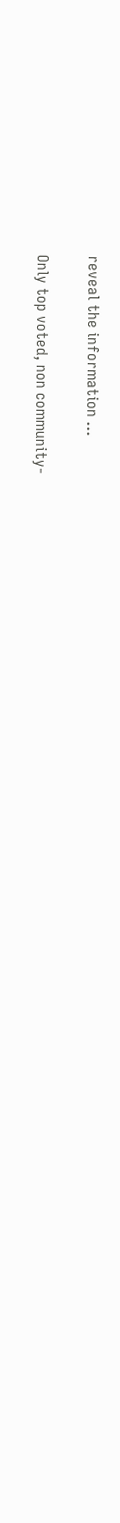reveal the information ...

Only top voted, non community-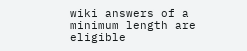wiki answers of a minimum length are eligible